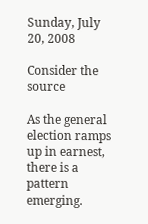Sunday, July 20, 2008

Consider the source

As the general election ramps up in earnest, there is a pattern emerging.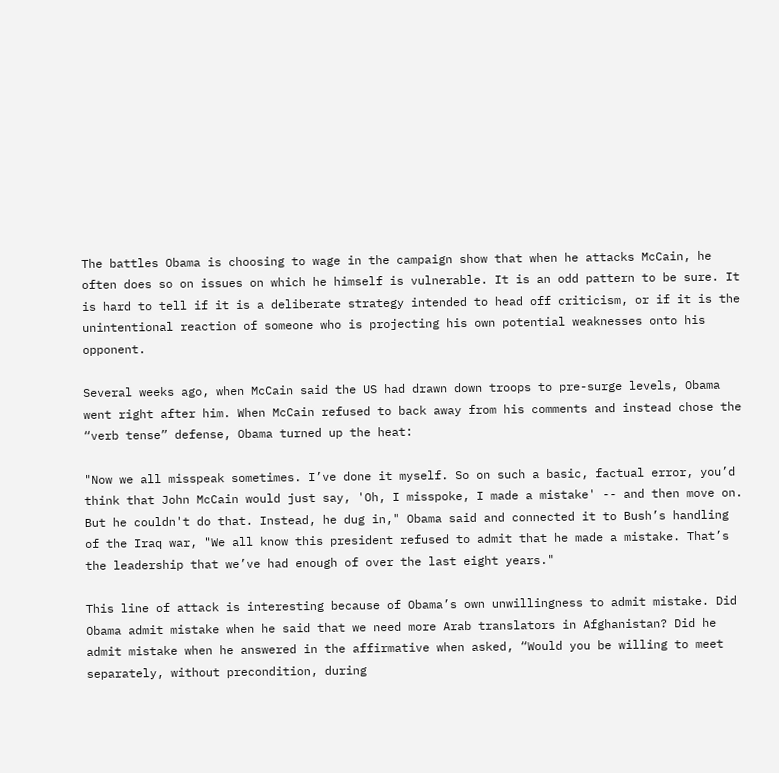The battles Obama is choosing to wage in the campaign show that when he attacks McCain, he often does so on issues on which he himself is vulnerable. It is an odd pattern to be sure. It is hard to tell if it is a deliberate strategy intended to head off criticism, or if it is the unintentional reaction of someone who is projecting his own potential weaknesses onto his opponent.

Several weeks ago, when McCain said the US had drawn down troops to pre-surge levels, Obama went right after him. When McCain refused to back away from his comments and instead chose the “verb tense” defense, Obama turned up the heat:

"Now we all misspeak sometimes. I’ve done it myself. So on such a basic, factual error, you’d think that John McCain would just say, 'Oh, I misspoke, I made a mistake' -- and then move on. But he couldn't do that. Instead, he dug in," Obama said and connected it to Bush’s handling of the Iraq war, "We all know this president refused to admit that he made a mistake. That’s the leadership that we’ve had enough of over the last eight years."

This line of attack is interesting because of Obama’s own unwillingness to admit mistake. Did Obama admit mistake when he said that we need more Arab translators in Afghanistan? Did he admit mistake when he answered in the affirmative when asked, “Would you be willing to meet separately, without precondition, during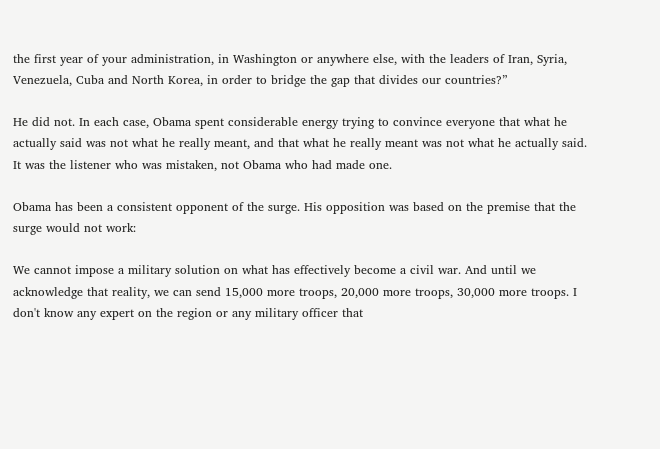the first year of your administration, in Washington or anywhere else, with the leaders of Iran, Syria, Venezuela, Cuba and North Korea, in order to bridge the gap that divides our countries?”

He did not. In each case, Obama spent considerable energy trying to convince everyone that what he actually said was not what he really meant, and that what he really meant was not what he actually said. It was the listener who was mistaken, not Obama who had made one.

Obama has been a consistent opponent of the surge. His opposition was based on the premise that the surge would not work:

We cannot impose a military solution on what has effectively become a civil war. And until we acknowledge that reality, we can send 15,000 more troops, 20,000 more troops, 30,000 more troops. I don't know any expert on the region or any military officer that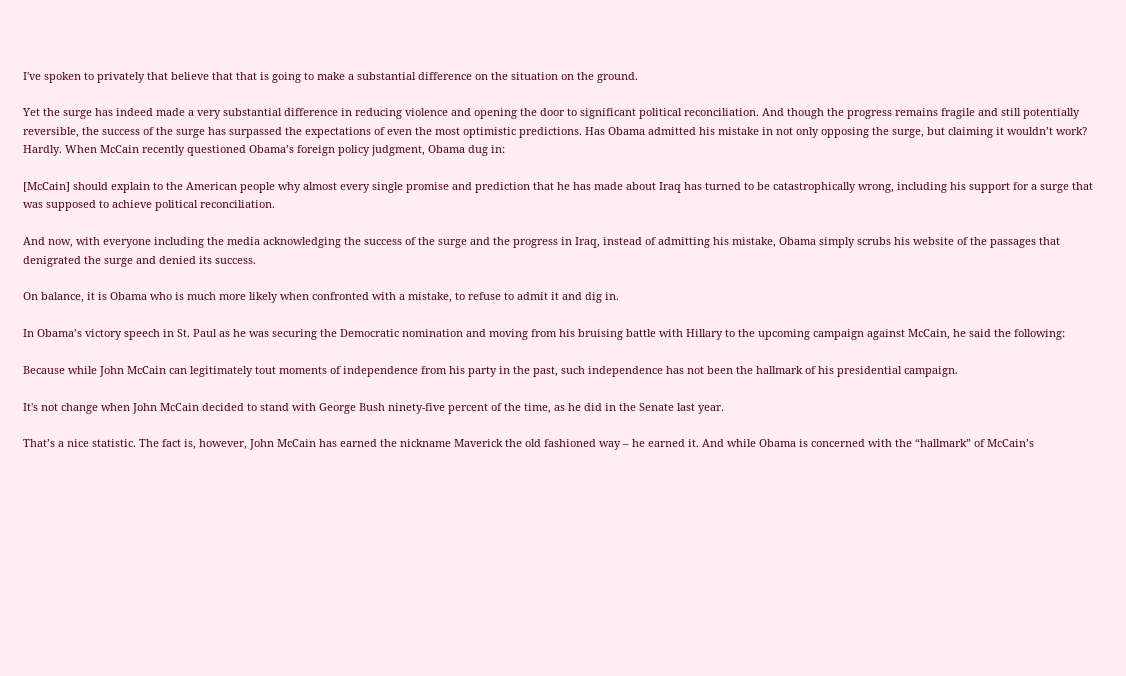I've spoken to privately that believe that that is going to make a substantial difference on the situation on the ground.

Yet the surge has indeed made a very substantial difference in reducing violence and opening the door to significant political reconciliation. And though the progress remains fragile and still potentially reversible, the success of the surge has surpassed the expectations of even the most optimistic predictions. Has Obama admitted his mistake in not only opposing the surge, but claiming it wouldn’t work? Hardly. When McCain recently questioned Obama’s foreign policy judgment, Obama dug in:

[McCain] should explain to the American people why almost every single promise and prediction that he has made about Iraq has turned to be catastrophically wrong, including his support for a surge that was supposed to achieve political reconciliation.

And now, with everyone including the media acknowledging the success of the surge and the progress in Iraq, instead of admitting his mistake, Obama simply scrubs his website of the passages that denigrated the surge and denied its success.

On balance, it is Obama who is much more likely when confronted with a mistake, to refuse to admit it and dig in.

In Obama’s victory speech in St. Paul as he was securing the Democratic nomination and moving from his bruising battle with Hillary to the upcoming campaign against McCain, he said the following:

Because while John McCain can legitimately tout moments of independence from his party in the past, such independence has not been the hallmark of his presidential campaign.

It's not change when John McCain decided to stand with George Bush ninety-five percent of the time, as he did in the Senate last year.

That’s a nice statistic. The fact is, however, John McCain has earned the nickname Maverick the old fashioned way – he earned it. And while Obama is concerned with the “hallmark” of McCain’s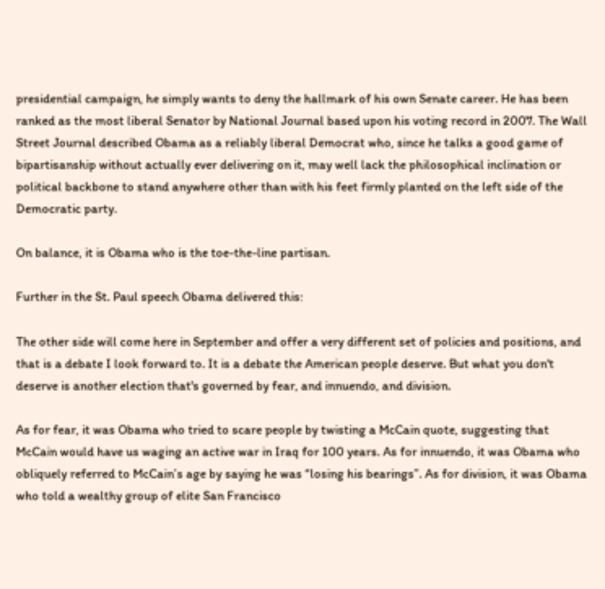presidential campaign, he simply wants to deny the hallmark of his own Senate career. He has been ranked as the most liberal Senator by National Journal based upon his voting record in 2007. The Wall Street Journal described Obama as a reliably liberal Democrat who, since he talks a good game of bipartisanship without actually ever delivering on it, may well lack the philosophical inclination or political backbone to stand anywhere other than with his feet firmly planted on the left side of the Democratic party.

On balance, it is Obama who is the toe-the-line partisan.

Further in the St. Paul speech Obama delivered this:

The other side will come here in September and offer a very different set of policies and positions, and that is a debate I look forward to. It is a debate the American people deserve. But what you don't deserve is another election that's governed by fear, and innuendo, and division.

As for fear, it was Obama who tried to scare people by twisting a McCain quote, suggesting that McCain would have us waging an active war in Iraq for 100 years. As for innuendo, it was Obama who obliquely referred to McCain’s age by saying he was “losing his bearings”. As for division, it was Obama who told a wealthy group of elite San Francisco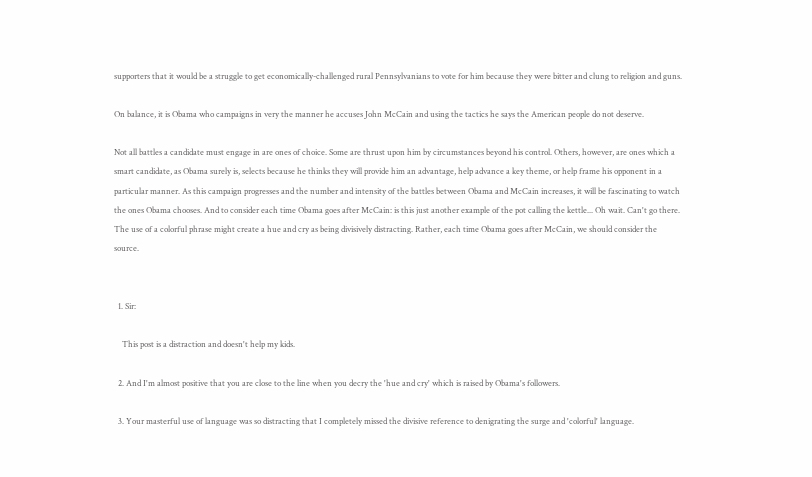supporters that it would be a struggle to get economically-challenged rural Pennsylvanians to vote for him because they were bitter and clung to religion and guns.

On balance, it is Obama who campaigns in very the manner he accuses John McCain and using the tactics he says the American people do not deserve.

Not all battles a candidate must engage in are ones of choice. Some are thrust upon him by circumstances beyond his control. Others, however, are ones which a smart candidate, as Obama surely is, selects because he thinks they will provide him an advantage, help advance a key theme, or help frame his opponent in a particular manner. As this campaign progresses and the number and intensity of the battles between Obama and McCain increases, it will be fascinating to watch the ones Obama chooses. And to consider each time Obama goes after McCain: is this just another example of the pot calling the kettle... Oh wait. Can't go there. The use of a colorful phrase might create a hue and cry as being divisively distracting. Rather, each time Obama goes after McCain, we should consider the source.


  1. Sir:

    This post is a distraction and doesn't help my kids.

  2. And I'm almost positive that you are close to the line when you decry the 'hue and cry' which is raised by Obama's followers.

  3. Your masterful use of language was so distracting that I completely missed the divisive reference to denigrating the surge and 'colorful' language.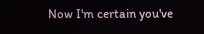Now I'm certain you've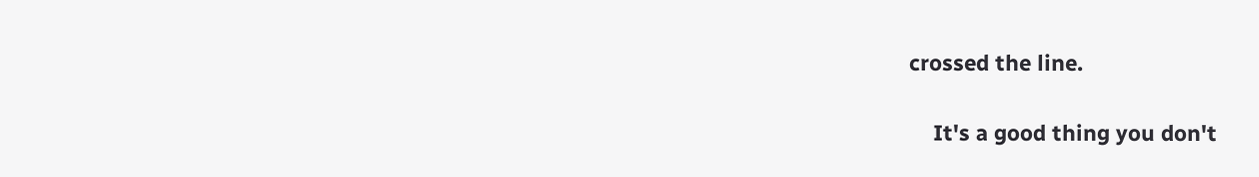crossed the line.

    It's a good thing you don't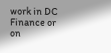work in DC Finance or on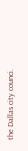the Dallas city counci.